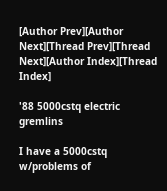[Author Prev][Author Next][Thread Prev][Thread Next][Author Index][Thread Index]

'88 5000cstq electric gremlins

I have a 5000cstq w/problems of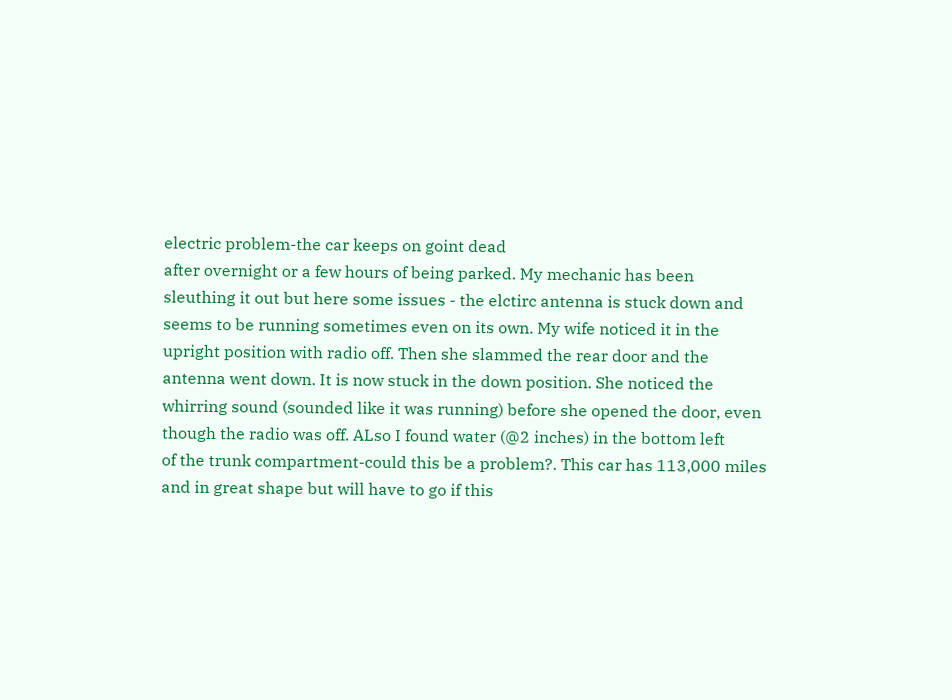electric problem-the car keeps on goint dead
after overnight or a few hours of being parked. My mechanic has been
sleuthing it out but here some issues - the elctirc antenna is stuck down and
seems to be running sometimes even on its own. My wife noticed it in the
upright position with radio off. Then she slammed the rear door and the
antenna went down. It is now stuck in the down position. She noticed the
whirring sound (sounded like it was running) before she opened the door, even
though the radio was off. ALso I found water (@2 inches) in the bottom left
of the trunk compartment-could this be a problem?. This car has 113,000 miles
and in great shape but will have to go if this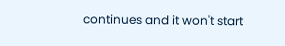continues and it won't start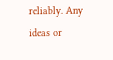reliably. Any ideas or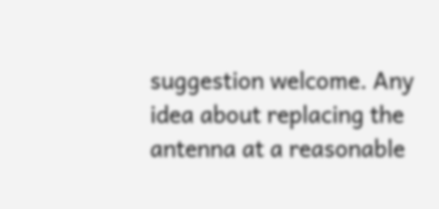suggestion welcome. Any idea about replacing the
antenna at a reasonable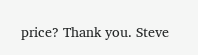price? Thank you. Steve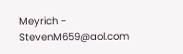Meyrich - StevenM659@aol.com